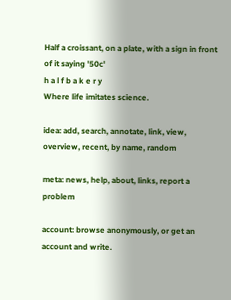Half a croissant, on a plate, with a sign in front of it saying '50c'
h a l f b a k e r y
Where life imitates science.

idea: add, search, annotate, link, view, overview, recent, by name, random

meta: news, help, about, links, report a problem

account: browse anonymously, or get an account and write.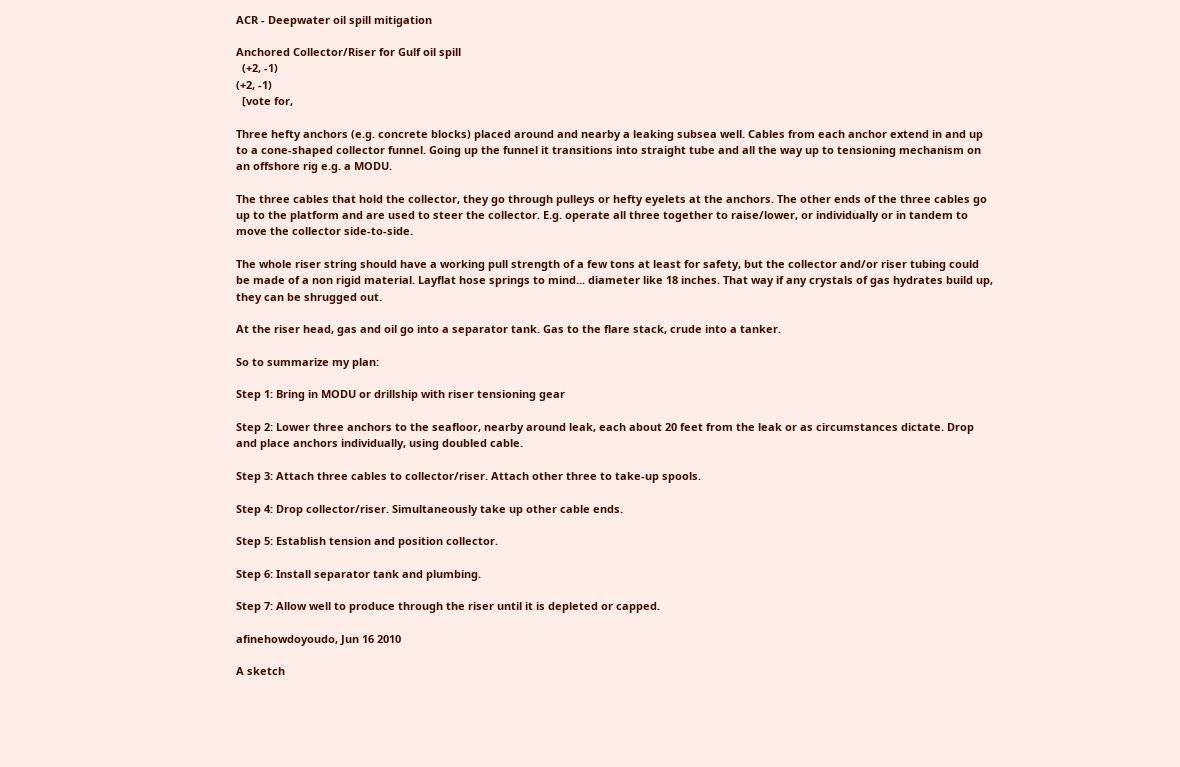ACR - Deepwater oil spill mitigation

Anchored Collector/Riser for Gulf oil spill
  (+2, -1)
(+2, -1)
  [vote for,

Three hefty anchors (e.g. concrete blocks) placed around and nearby a leaking subsea well. Cables from each anchor extend in and up to a cone-shaped collector funnel. Going up the funnel it transitions into straight tube and all the way up to tensioning mechanism on an offshore rig e.g. a MODU.

The three cables that hold the collector, they go through pulleys or hefty eyelets at the anchors. The other ends of the three cables go up to the platform and are used to steer the collector. E.g. operate all three together to raise/lower, or individually or in tandem to move the collector side-to-side.

The whole riser string should have a working pull strength of a few tons at least for safety, but the collector and/or riser tubing could be made of a non rigid material. Layflat hose springs to mind... diameter like 18 inches. That way if any crystals of gas hydrates build up, they can be shrugged out.

At the riser head, gas and oil go into a separator tank. Gas to the flare stack, crude into a tanker.

So to summarize my plan:

Step 1: Bring in MODU or drillship with riser tensioning gear

Step 2: Lower three anchors to the seafloor, nearby around leak, each about 20 feet from the leak or as circumstances dictate. Drop and place anchors individually, using doubled cable.

Step 3: Attach three cables to collector/riser. Attach other three to take-up spools.

Step 4: Drop collector/riser. Simultaneously take up other cable ends.

Step 5: Establish tension and position collector.

Step 6: Install separator tank and plumbing.

Step 7: Allow well to produce through the riser until it is depleted or capped.

afinehowdoyoudo, Jun 16 2010

A sketch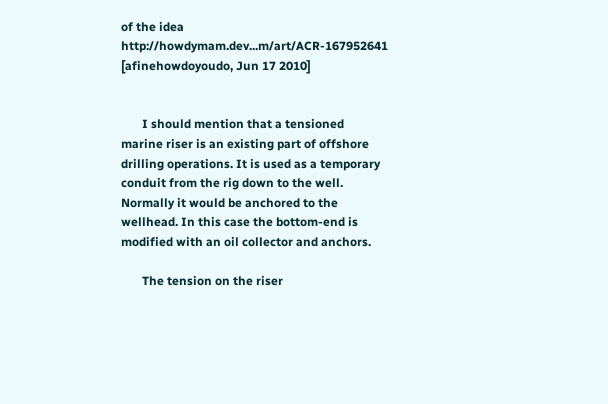of the idea http://howdymam.dev...m/art/ACR-167952641
[afinehowdoyoudo, Jun 17 2010]


       I should mention that a tensioned marine riser is an existing part of offshore drilling operations. It is used as a temporary conduit from the rig down to the well. Normally it would be anchored to the wellhead. In this case the bottom-end is modified with an oil collector and anchors.

       The tension on the riser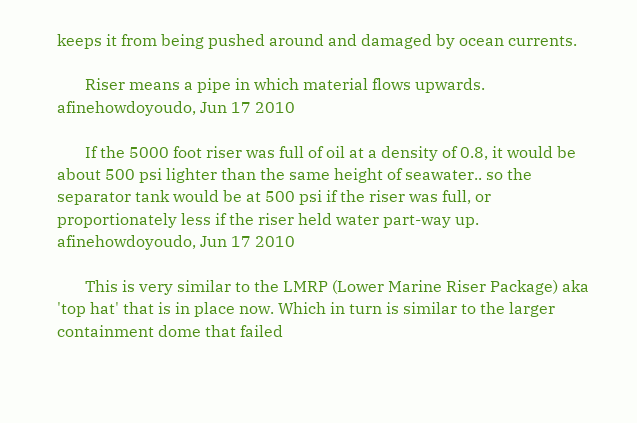keeps it from being pushed around and damaged by ocean currents.

       Riser means a pipe in which material flows upwards.
afinehowdoyoudo, Jun 17 2010

       If the 5000 foot riser was full of oil at a density of 0.8, it would be about 500 psi lighter than the same height of seawater.. so the separator tank would be at 500 psi if the riser was full, or proportionately less if the riser held water part-way up.
afinehowdoyoudo, Jun 17 2010

       This is very similar to the LMRP (Lower Marine Riser Package) aka 'top hat' that is in place now. Which in turn is similar to the larger containment dome that failed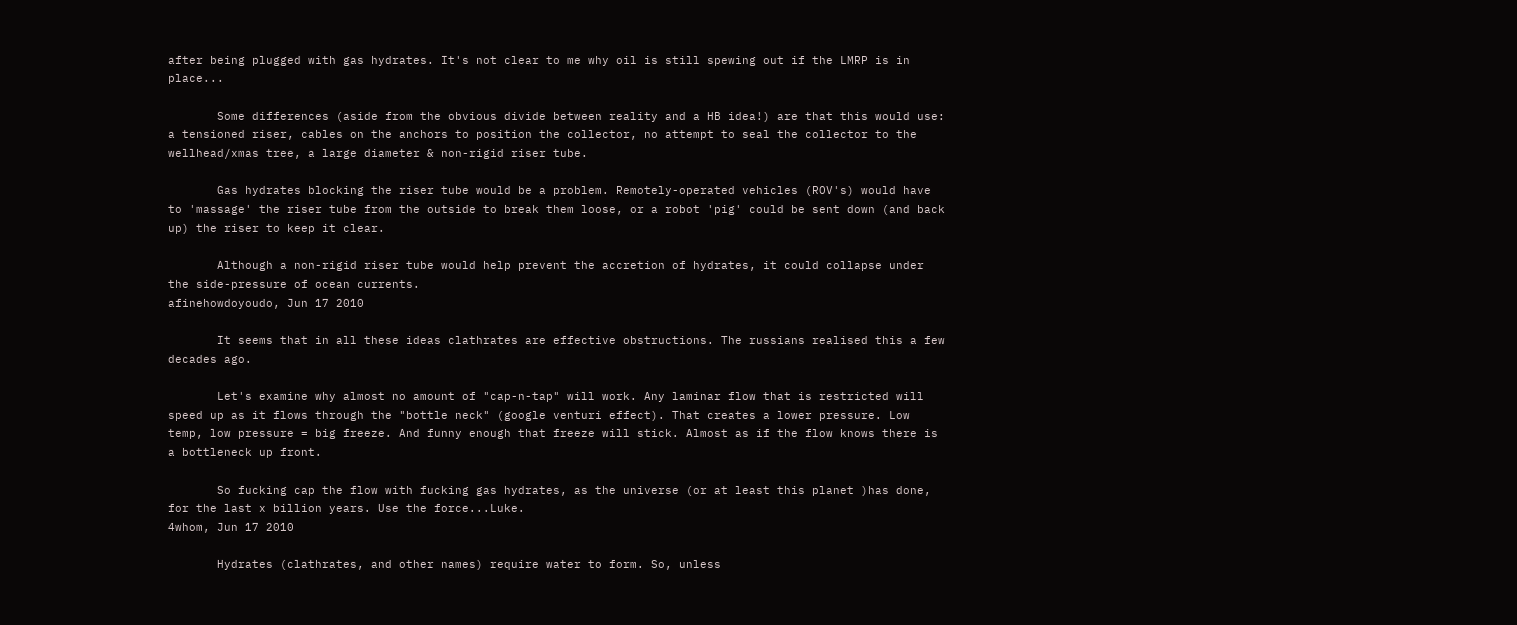after being plugged with gas hydrates. It's not clear to me why oil is still spewing out if the LMRP is in place...

       Some differences (aside from the obvious divide between reality and a HB idea!) are that this would use: a tensioned riser, cables on the anchors to position the collector, no attempt to seal the collector to the wellhead/xmas tree, a large diameter & non-rigid riser tube.

       Gas hydrates blocking the riser tube would be a problem. Remotely-operated vehicles (ROV's) would have to 'massage' the riser tube from the outside to break them loose, or a robot 'pig' could be sent down (and back up) the riser to keep it clear.

       Although a non-rigid riser tube would help prevent the accretion of hydrates, it could collapse under the side-pressure of ocean currents.
afinehowdoyoudo, Jun 17 2010

       It seems that in all these ideas clathrates are effective obstructions. The russians realised this a few decades ago.

       Let's examine why almost no amount of "cap-n-tap" will work. Any laminar flow that is restricted will speed up as it flows through the "bottle neck" (google venturi effect). That creates a lower pressure. Low temp, low pressure = big freeze. And funny enough that freeze will stick. Almost as if the flow knows there is a bottleneck up front.

       So fucking cap the flow with fucking gas hydrates, as the universe (or at least this planet )has done, for the last x billion years. Use the force...Luke.
4whom, Jun 17 2010

       Hydrates (clathrates, and other names) require water to form. So, unless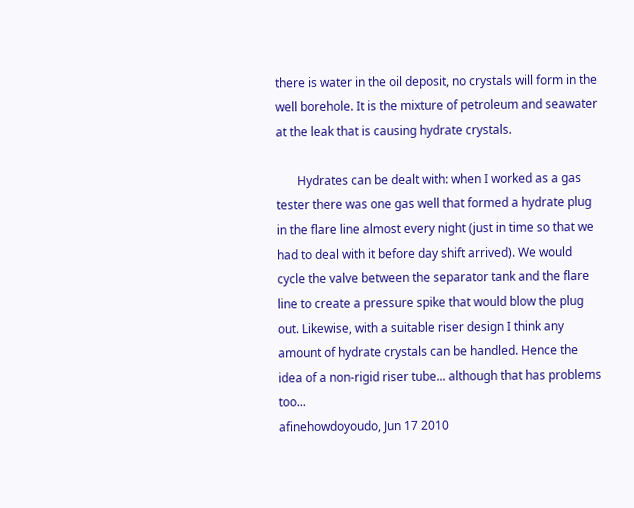there is water in the oil deposit, no crystals will form in the well borehole. It is the mixture of petroleum and seawater at the leak that is causing hydrate crystals.

       Hydrates can be dealt with: when I worked as a gas tester there was one gas well that formed a hydrate plug in the flare line almost every night (just in time so that we had to deal with it before day shift arrived). We would cycle the valve between the separator tank and the flare line to create a pressure spike that would blow the plug out. Likewise, with a suitable riser design I think any amount of hydrate crystals can be handled. Hence the idea of a non-rigid riser tube... although that has problems too...
afinehowdoyoudo, Jun 17 2010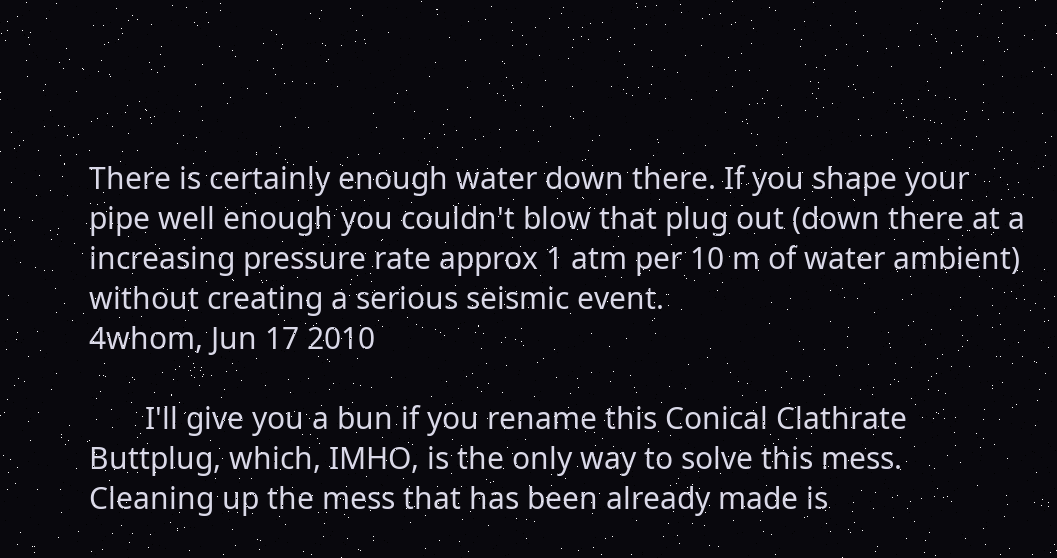There is certainly enough water down there. If you shape your pipe well enough you couldn't blow that plug out (down there at a increasing pressure rate approx 1 atm per 10 m of water ambient) without creating a serious seismic event.
4whom, Jun 17 2010

       I'll give you a bun if you rename this Conical Clathrate Buttplug, which, IMHO, is the only way to solve this mess. Cleaning up the mess that has been already made is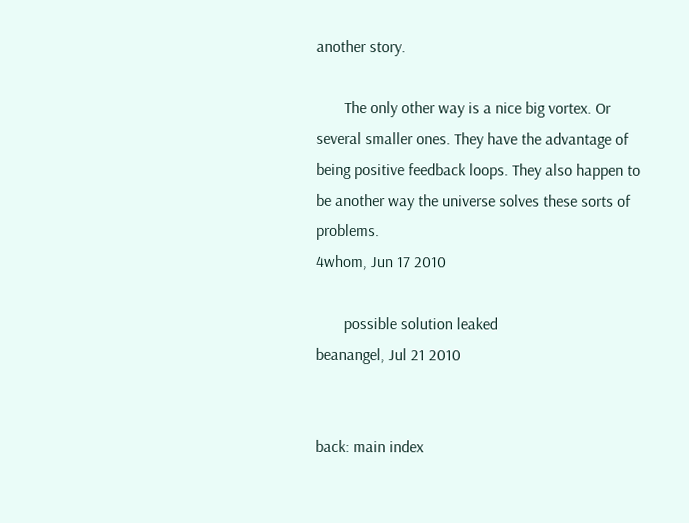another story.

       The only other way is a nice big vortex. Or several smaller ones. They have the advantage of being positive feedback loops. They also happen to be another way the universe solves these sorts of problems.
4whom, Jun 17 2010

       possible solution leaked
beanangel, Jul 21 2010


back: main index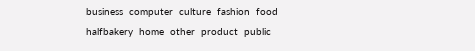business  computer  culture  fashion  food  halfbakery  home  other  product  public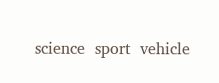science  sport  vehicle